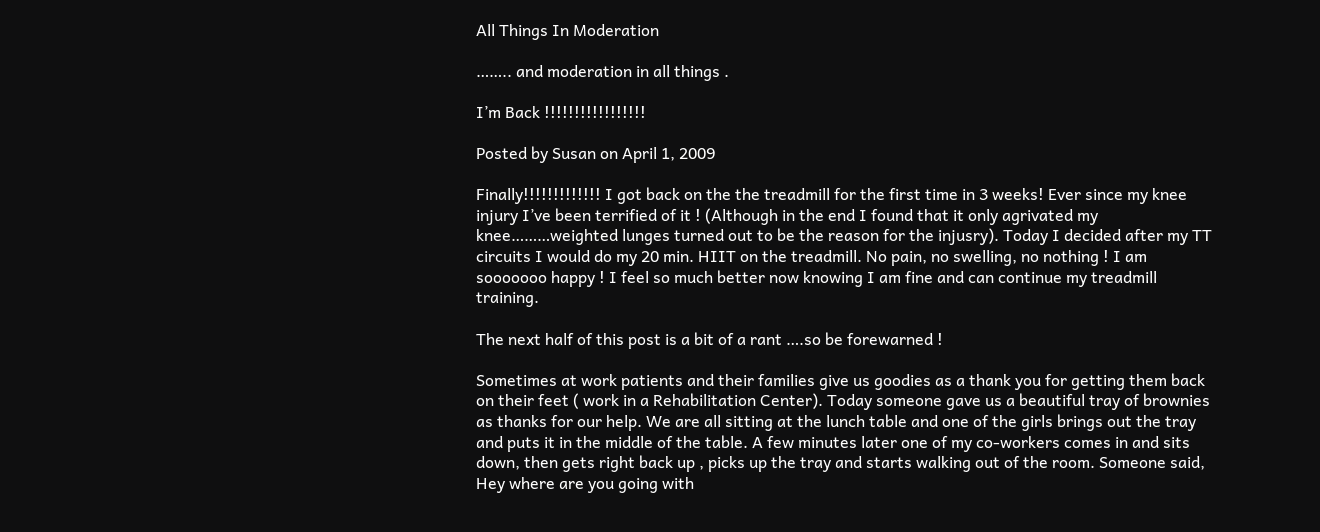All Things In Moderation

…….. and moderation in all things .

I’m Back !!!!!!!!!!!!!!!!!

Posted by Susan on April 1, 2009

Finally!!!!!!!!!!!!! I got back on the the treadmill for the first time in 3 weeks! Ever since my knee injury I’ve been terrified of it ! (Although in the end I found that it only agrivated my knee………weighted lunges turned out to be the reason for the injusry). Today I decided after my TT circuits I would do my 20 min. HIIT on the treadmill. No pain, no swelling, no nothing ! I am sooooooo happy ! I feel so much better now knowing I am fine and can continue my treadmill training.

The next half of this post is a bit of a rant ….so be forewarned !

Sometimes at work patients and their families give us goodies as a thank you for getting them back on their feet ( work in a Rehabilitation Center). Today someone gave us a beautiful tray of brownies as thanks for our help. We are all sitting at the lunch table and one of the girls brings out the tray and puts it in the middle of the table. A few minutes later one of my co-workers comes in and sits down, then gets right back up , picks up the tray and starts walking out of the room. Someone said, Hey where are you going with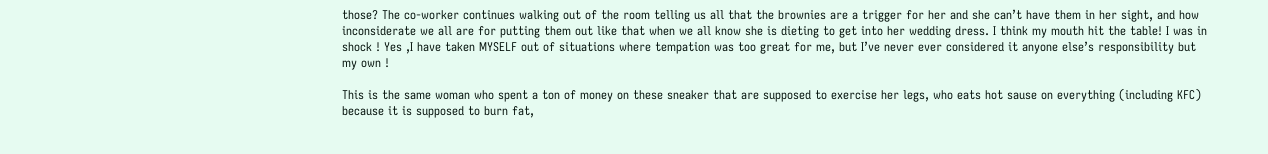those? The co-worker continues walking out of the room telling us all that the brownies are a trigger for her and she can’t have them in her sight, and how inconsiderate we all are for putting them out like that when we all know she is dieting to get into her wedding dress. I think my mouth hit the table! I was in shock ! Yes ,I have taken MYSELF out of situations where tempation was too great for me, but I’ve never ever considered it anyone else’s responsibility but my own !

This is the same woman who spent a ton of money on these sneaker that are supposed to exercise her legs, who eats hot sause on everything (including KFC) because it is supposed to burn fat,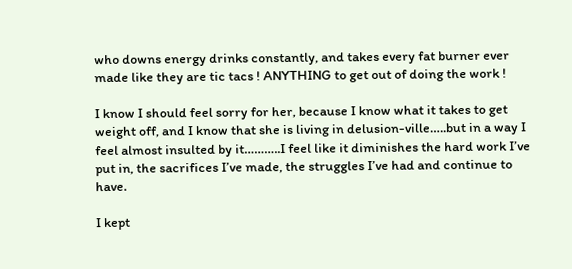who downs energy drinks constantly, and takes every fat burner ever made like they are tic tacs ! ANYTHING to get out of doing the work !

I know I should feel sorry for her, because I know what it takes to get weight off, and I know that she is living in delusion-ville…..but in a way I feel almost insulted by it………..I feel like it diminishes the hard work I’ve put in, the sacrifices I’ve made, the struggles I’ve had and continue to have.

I kept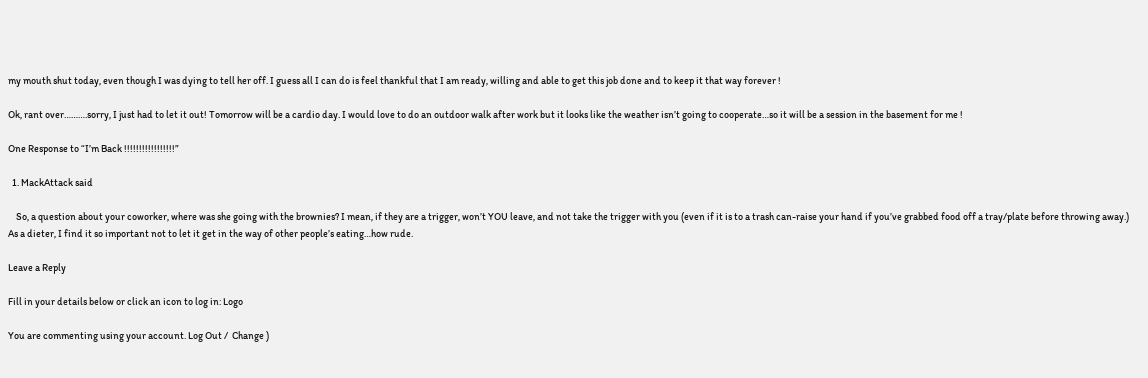my mouth shut today, even though I was dying to tell her off. I guess all I can do is feel thankful that I am ready, willing and able to get this job done and to keep it that way forever !

Ok, rant over……….sorry, I just had to let it out! Tomorrow will be a cardio day. I would love to do an outdoor walk after work but it looks like the weather isn’t going to cooperate…so it will be a session in the basement for me !

One Response to “I’m Back !!!!!!!!!!!!!!!!!”

  1. MackAttack said

    So, a question about your coworker, where was she going with the brownies? I mean, if they are a trigger, won’t YOU leave, and not take the trigger with you (even if it is to a trash can-raise your hand if you’ve grabbed food off a tray/plate before throwing away.) As a dieter, I find it so important not to let it get in the way of other people’s eating…how rude.

Leave a Reply

Fill in your details below or click an icon to log in: Logo

You are commenting using your account. Log Out /  Change )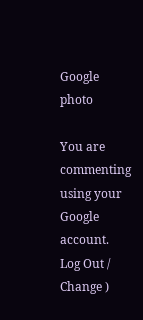Google photo

You are commenting using your Google account. Log Out /  Change )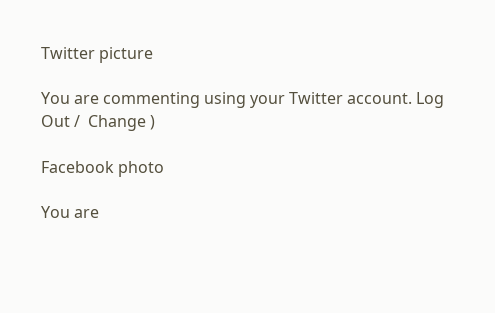Twitter picture

You are commenting using your Twitter account. Log Out /  Change )

Facebook photo

You are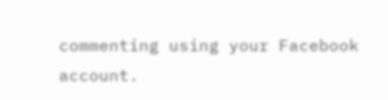commenting using your Facebook account.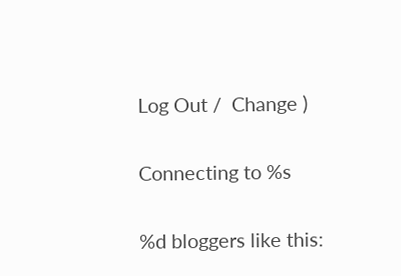Log Out /  Change )

Connecting to %s

%d bloggers like this: